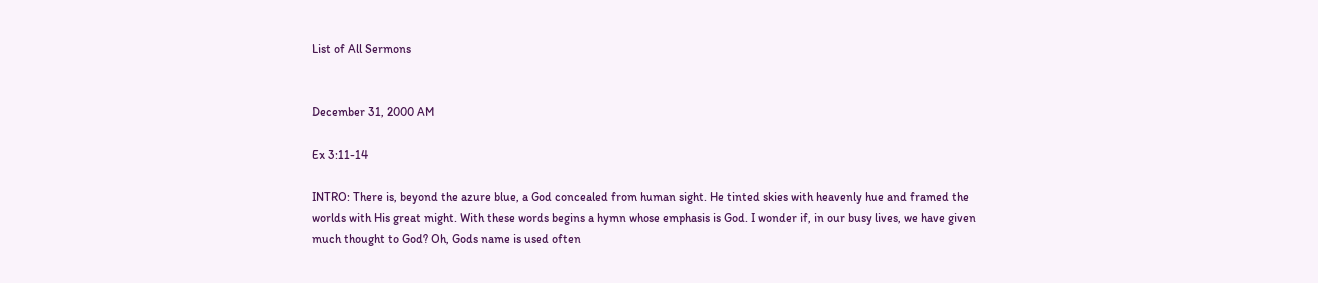List of All Sermons


December 31, 2000 AM

Ex 3:11-14

INTRO: There is, beyond the azure blue, a God concealed from human sight. He tinted skies with heavenly hue and framed the worlds with His great might. With these words begins a hymn whose emphasis is God. I wonder if, in our busy lives, we have given much thought to God? Oh, Gods name is used often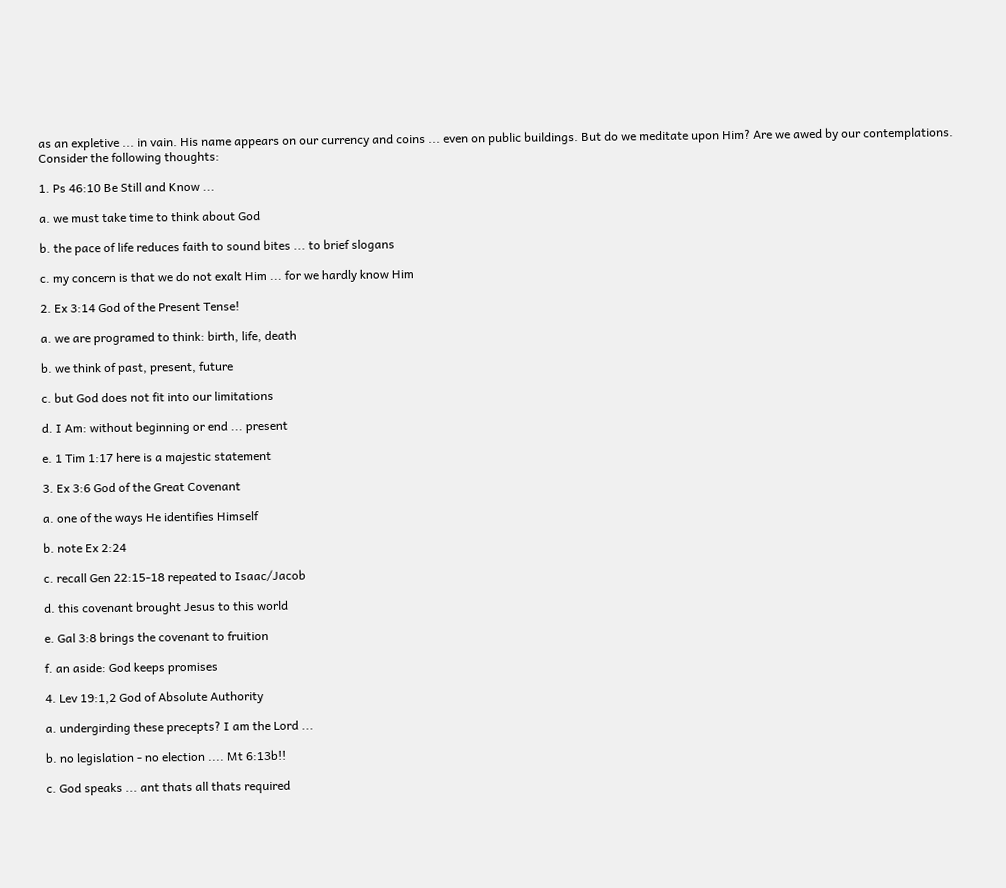as an expletive ... in vain. His name appears on our currency and coins ... even on public buildings. But do we meditate upon Him? Are we awed by our contemplations. Consider the following thoughts:

1. Ps 46:10 Be Still and Know ...

a. we must take time to think about God

b. the pace of life reduces faith to sound bites ... to brief slogans

c. my concern is that we do not exalt Him ... for we hardly know Him

2. Ex 3:14 God of the Present Tense!

a. we are programed to think: birth, life, death

b. we think of past, present, future

c. but God does not fit into our limitations

d. I Am: without beginning or end ... present

e. 1 Tim 1:17 here is a majestic statement

3. Ex 3:6 God of the Great Covenant

a. one of the ways He identifies Himself

b. note Ex 2:24

c. recall Gen 22:15-18 repeated to Isaac/Jacob

d. this covenant brought Jesus to this world

e. Gal 3:8 brings the covenant to fruition

f. an aside: God keeps promises

4. Lev 19:1,2 God of Absolute Authority

a. undergirding these precepts? I am the Lord ...

b. no legislation - no election .... Mt 6:13b!!

c. God speaks ... ant thats all thats required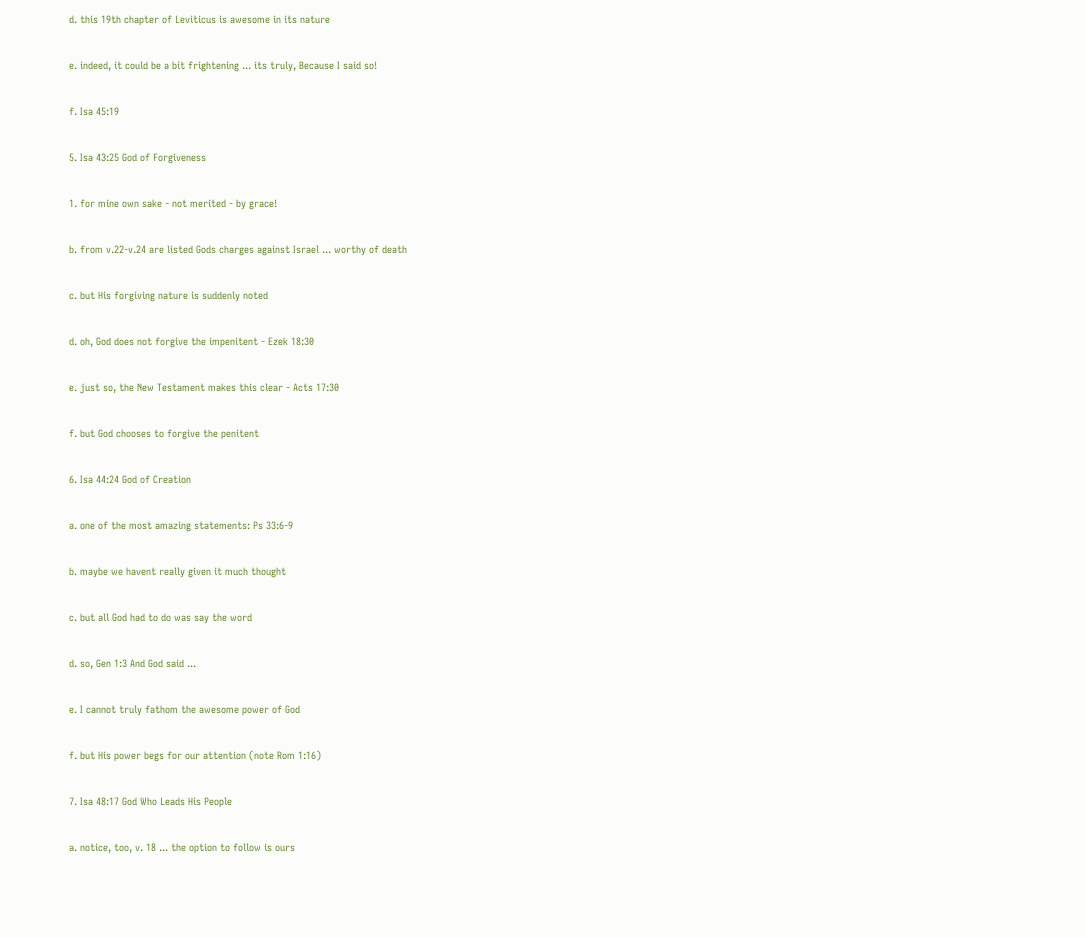d. this 19th chapter of Leviticus is awesome in its nature

e. indeed, it could be a bit frightening ... its truly, Because I said so!

f. Isa 45:19

5. Isa 43:25 God of Forgiveness

1. for mine own sake - not merited - by grace!

b. from v.22-v.24 are listed Gods charges against Israel ... worthy of death

c. but His forgiving nature is suddenly noted

d. oh, God does not forgive the impenitent - Ezek 18:30

e. just so, the New Testament makes this clear - Acts 17:30

f. but God chooses to forgive the penitent

6. Isa 44:24 God of Creation

a. one of the most amazing statements: Ps 33:6-9

b. maybe we havent really given it much thought

c. but all God had to do was say the word

d. so, Gen 1:3 And God said ...

e. I cannot truly fathom the awesome power of God

f. but His power begs for our attention (note Rom 1:16)

7. Isa 48:17 God Who Leads His People

a. notice, too, v. 18 ... the option to follow is ours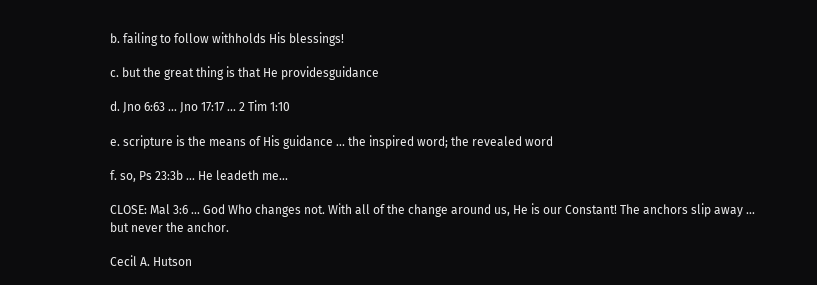b. failing to follow withholds His blessings!

c. but the great thing is that He providesguidance

d. Jno 6:63 ... Jno 17:17 ... 2 Tim 1:10

e. scripture is the means of His guidance ... the inspired word; the revealed word

f. so, Ps 23:3b ... He leadeth me...

CLOSE: Mal 3:6 ... God Who changes not. With all of the change around us, He is our Constant! The anchors slip away ... but never the anchor.

Cecil A. Hutson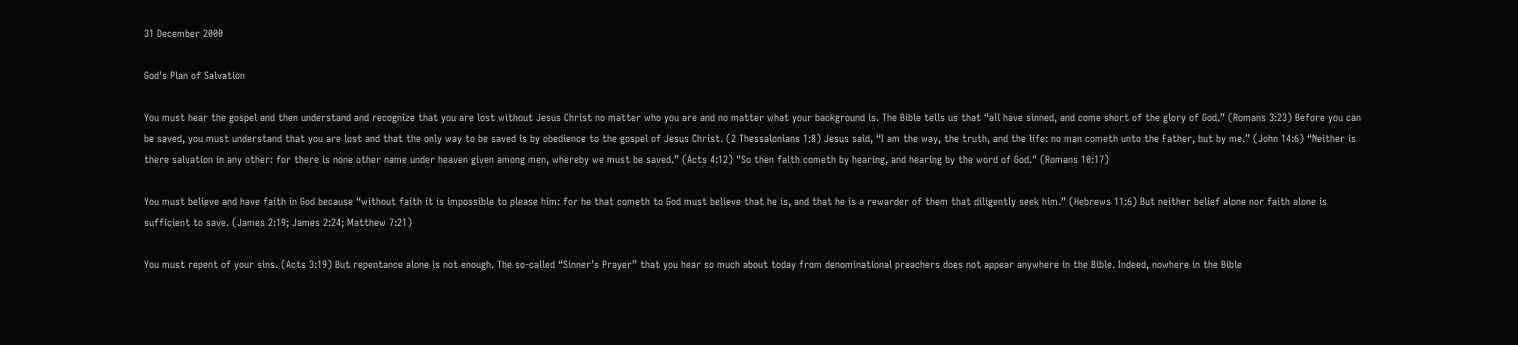31 December 2000

God's Plan of Salvation

You must hear the gospel and then understand and recognize that you are lost without Jesus Christ no matter who you are and no matter what your background is. The Bible tells us that “all have sinned, and come short of the glory of God.” (Romans 3:23) Before you can be saved, you must understand that you are lost and that the only way to be saved is by obedience to the gospel of Jesus Christ. (2 Thessalonians 1:8) Jesus said, “I am the way, the truth, and the life: no man cometh unto the Father, but by me.” (John 14:6) “Neither is there salvation in any other: for there is none other name under heaven given among men, whereby we must be saved.” (Acts 4:12) "So then faith cometh by hearing, and hearing by the word of God." (Romans 10:17)

You must believe and have faith in God because “without faith it is impossible to please him: for he that cometh to God must believe that he is, and that he is a rewarder of them that diligently seek him.” (Hebrews 11:6) But neither belief alone nor faith alone is sufficient to save. (James 2:19; James 2:24; Matthew 7:21)

You must repent of your sins. (Acts 3:19) But repentance alone is not enough. The so-called “Sinner’s Prayer” that you hear so much about today from denominational preachers does not appear anywhere in the Bible. Indeed, nowhere in the Bible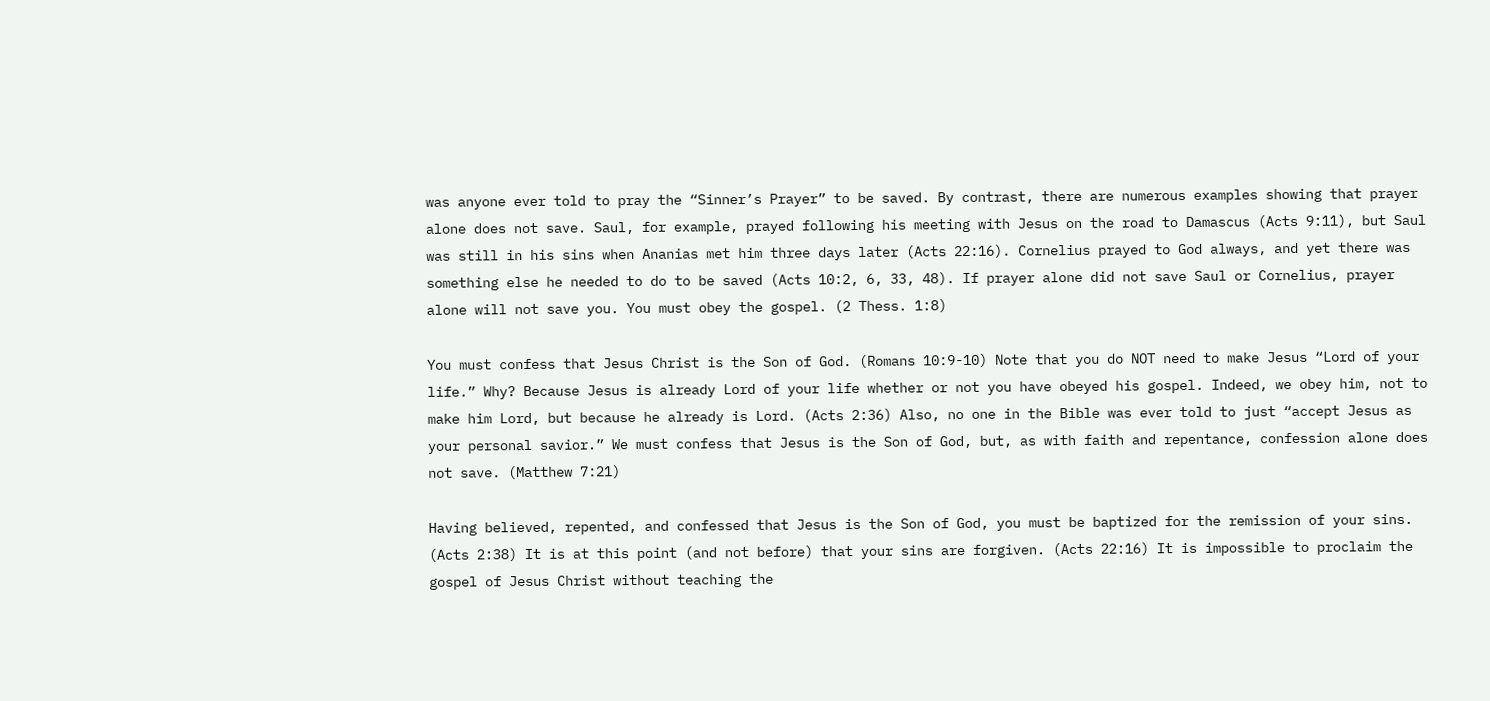was anyone ever told to pray the “Sinner’s Prayer” to be saved. By contrast, there are numerous examples showing that prayer alone does not save. Saul, for example, prayed following his meeting with Jesus on the road to Damascus (Acts 9:11), but Saul was still in his sins when Ananias met him three days later (Acts 22:16). Cornelius prayed to God always, and yet there was something else he needed to do to be saved (Acts 10:2, 6, 33, 48). If prayer alone did not save Saul or Cornelius, prayer alone will not save you. You must obey the gospel. (2 Thess. 1:8)

You must confess that Jesus Christ is the Son of God. (Romans 10:9-10) Note that you do NOT need to make Jesus “Lord of your life.” Why? Because Jesus is already Lord of your life whether or not you have obeyed his gospel. Indeed, we obey him, not to make him Lord, but because he already is Lord. (Acts 2:36) Also, no one in the Bible was ever told to just “accept Jesus as your personal savior.” We must confess that Jesus is the Son of God, but, as with faith and repentance, confession alone does not save. (Matthew 7:21)

Having believed, repented, and confessed that Jesus is the Son of God, you must be baptized for the remission of your sins. (Acts 2:38) It is at this point (and not before) that your sins are forgiven. (Acts 22:16) It is impossible to proclaim the gospel of Jesus Christ without teaching the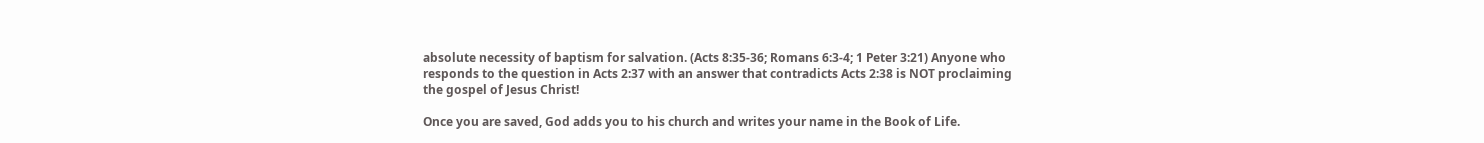absolute necessity of baptism for salvation. (Acts 8:35-36; Romans 6:3-4; 1 Peter 3:21) Anyone who responds to the question in Acts 2:37 with an answer that contradicts Acts 2:38 is NOT proclaiming the gospel of Jesus Christ!

Once you are saved, God adds you to his church and writes your name in the Book of Life.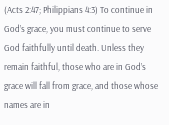(Acts 2:47; Philippians 4:3) To continue in God’s grace, you must continue to serve God faithfully until death. Unless they remain faithful, those who are in God’s grace will fall from grace, and those whose names are in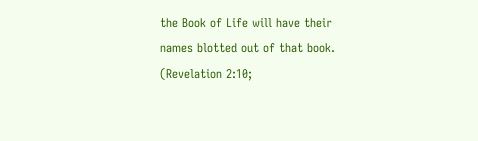the Book of Life will have their names blotted out of that book. (Revelation 2:10;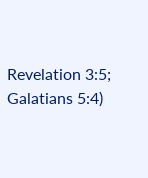Revelation 3:5; Galatians 5:4)